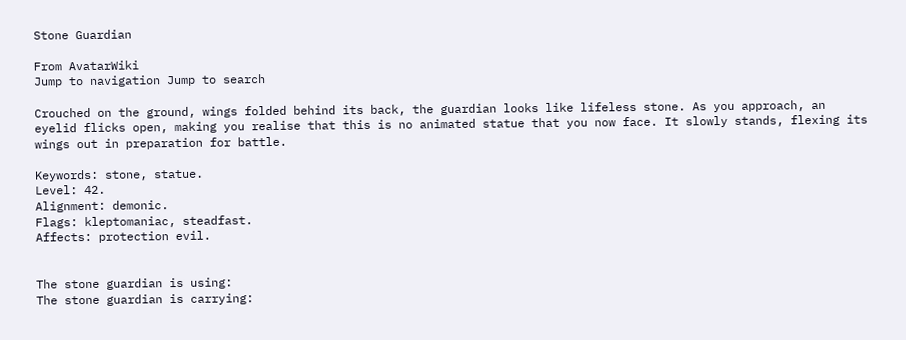Stone Guardian

From AvatarWiki
Jump to navigation Jump to search

Crouched on the ground, wings folded behind its back, the guardian looks like lifeless stone. As you approach, an eyelid flicks open, making you realise that this is no animated statue that you now face. It slowly stands, flexing its wings out in preparation for battle.

Keywords: stone, statue.
Level: 42.
Alignment: demonic.
Flags: kleptomaniac, steadfast.
Affects: protection evil.


The stone guardian is using:
The stone guardian is carrying: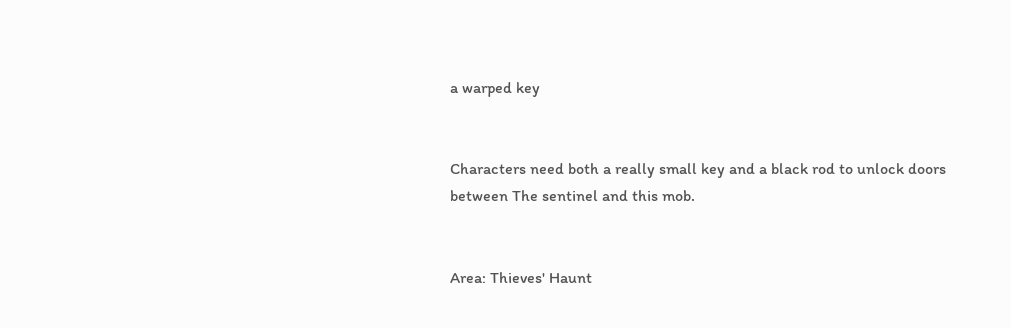a warped key


Characters need both a really small key and a black rod to unlock doors between The sentinel and this mob.


Area: Thieves' Haunt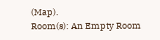(Map).
Room(s): An Empty Room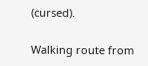(cursed).

Walking route from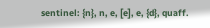sentinel: {n}, n, e, [e], e, {d}, quaff.